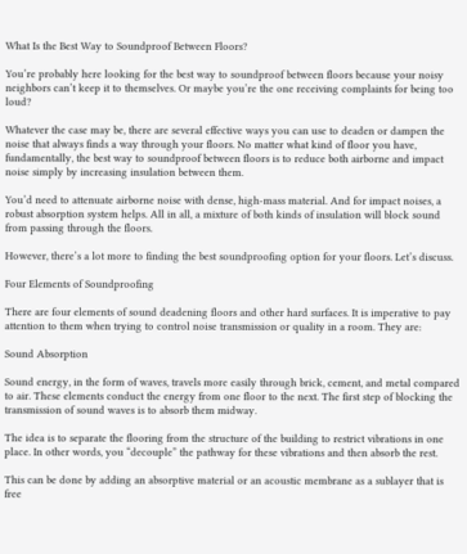What Is the Best Way to Soundproof Between Floors?

You’re probably here looking for the best way to soundproof between floors because your noisy neighbors can’t keep it to themselves. Or maybe you’re the one receiving complaints for being too loud?

Whatever the case may be, there are several effective ways you can use to deaden or dampen the noise that always finds a way through your floors. No matter what kind of floor you have, fundamentally, the best way to soundproof between floors is to reduce both airborne and impact noise simply by increasing insulation between them.

You’d need to attenuate airborne noise with dense, high-mass material. And for impact noises, a robust absorption system helps. All in all, a mixture of both kinds of insulation will block sound from passing through the floors.

However, there’s a lot more to finding the best soundproofing option for your floors. Let’s discuss.

Four Elements of Soundproofing

There are four elements of sound deadening floors and other hard surfaces. It is imperative to pay attention to them when trying to control noise transmission or quality in a room. They are:

Sound Absorption

Sound energy, in the form of waves, travels more easily through brick, cement, and metal compared to air. These elements conduct the energy from one floor to the next. The first step of blocking the transmission of sound waves is to absorb them midway.

The idea is to separate the flooring from the structure of the building to restrict vibrations in one place. In other words, you “decouple” the pathway for these vibrations and then absorb the rest.

This can be done by adding an absorptive material or an acoustic membrane as a sublayer that is free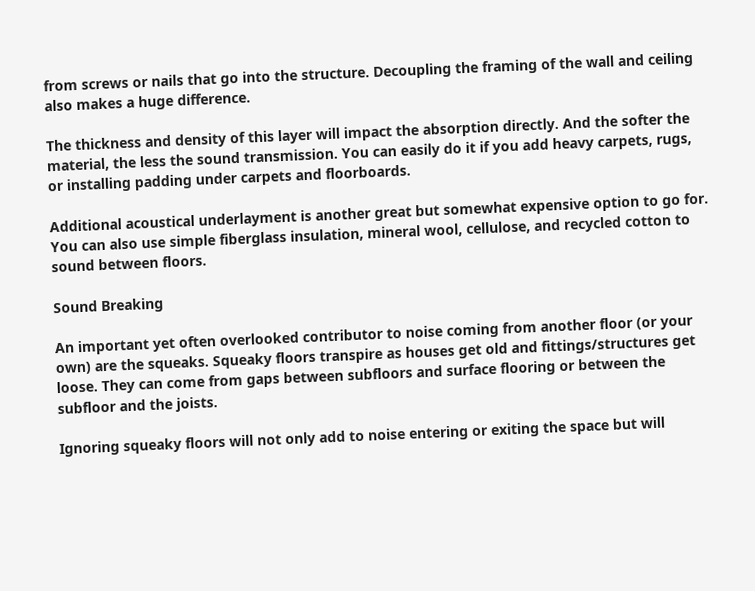from screws or nails that go into the structure. Decoupling the framing of the wall and ceiling also makes a huge difference.

The thickness and density of this layer will impact the absorption directly. And the softer the material, the less the sound transmission. You can easily do it if you add heavy carpets, rugs, or installing padding under carpets and floorboards.

Additional acoustical underlayment is another great but somewhat expensive option to go for. You can also use simple fiberglass insulation, mineral wool, cellulose, and recycled cotton to sound between floors.

Sound Breaking

An important yet often overlooked contributor to noise coming from another floor (or your own) are the squeaks. Squeaky floors transpire as houses get old and fittings/structures get loose. They can come from gaps between subfloors and surface flooring or between the subfloor and the joists.

Ignoring squeaky floors will not only add to noise entering or exiting the space but will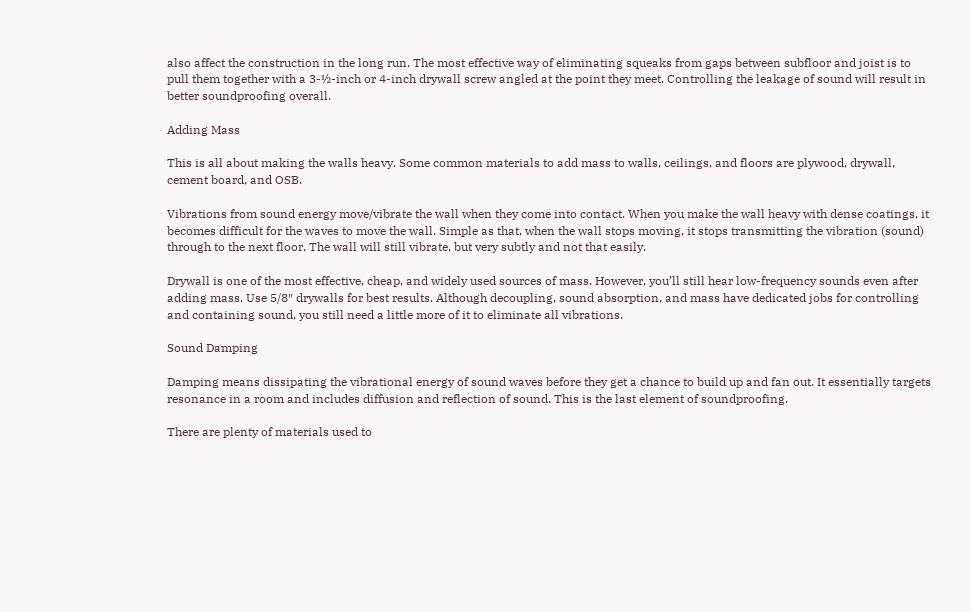also affect the construction in the long run. The most effective way of eliminating squeaks from gaps between subfloor and joist is to pull them together with a 3-½-inch or 4-inch drywall screw angled at the point they meet. Controlling the leakage of sound will result in better soundproofing overall.

Adding Mass

This is all about making the walls heavy. Some common materials to add mass to walls, ceilings, and floors are plywood, drywall, cement board, and OSB.

Vibrations from sound energy move/vibrate the wall when they come into contact. When you make the wall heavy with dense coatings, it becomes difficult for the waves to move the wall. Simple as that, when the wall stops moving, it stops transmitting the vibration (sound) through to the next floor. The wall will still vibrate, but very subtly and not that easily.

Drywall is one of the most effective, cheap, and widely used sources of mass. However, you’ll still hear low-frequency sounds even after adding mass. Use 5/8″ drywalls for best results. Although decoupling, sound absorption, and mass have dedicated jobs for controlling and containing sound, you still need a little more of it to eliminate all vibrations.

Sound Damping

Damping means dissipating the vibrational energy of sound waves before they get a chance to build up and fan out. It essentially targets resonance in a room and includes diffusion and reflection of sound. This is the last element of soundproofing.

There are plenty of materials used to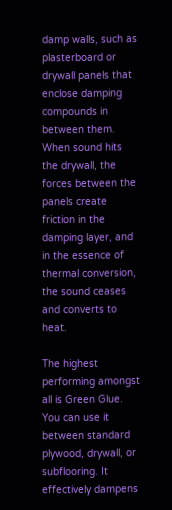damp walls, such as plasterboard or drywall panels that enclose damping compounds in between them. When sound hits the drywall, the forces between the panels create friction in the damping layer, and in the essence of thermal conversion, the sound ceases and converts to heat.

The highest performing amongst all is Green Glue. You can use it between standard plywood, drywall, or subflooring. It effectively dampens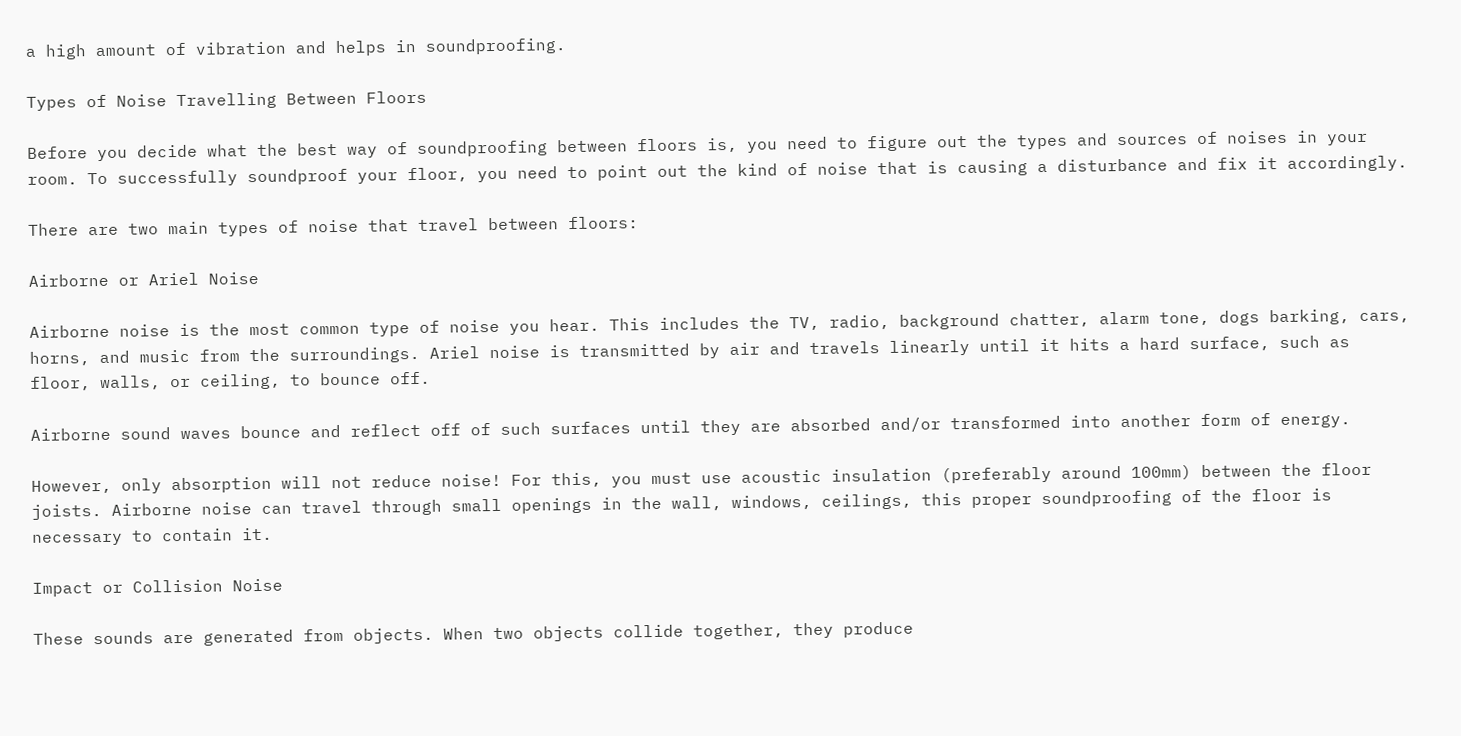a high amount of vibration and helps in soundproofing.

Types of Noise Travelling Between Floors

Before you decide what the best way of soundproofing between floors is, you need to figure out the types and sources of noises in your room. To successfully soundproof your floor, you need to point out the kind of noise that is causing a disturbance and fix it accordingly.

There are two main types of noise that travel between floors:

Airborne or Ariel Noise

Airborne noise is the most common type of noise you hear. This includes the TV, radio, background chatter, alarm tone, dogs barking, cars, horns, and music from the surroundings. Ariel noise is transmitted by air and travels linearly until it hits a hard surface, such as floor, walls, or ceiling, to bounce off.

Airborne sound waves bounce and reflect off of such surfaces until they are absorbed and/or transformed into another form of energy.

However, only absorption will not reduce noise! For this, you must use acoustic insulation (preferably around 100mm) between the floor joists. Airborne noise can travel through small openings in the wall, windows, ceilings, this proper soundproofing of the floor is necessary to contain it.

Impact or Collision Noise

These sounds are generated from objects. When two objects collide together, they produce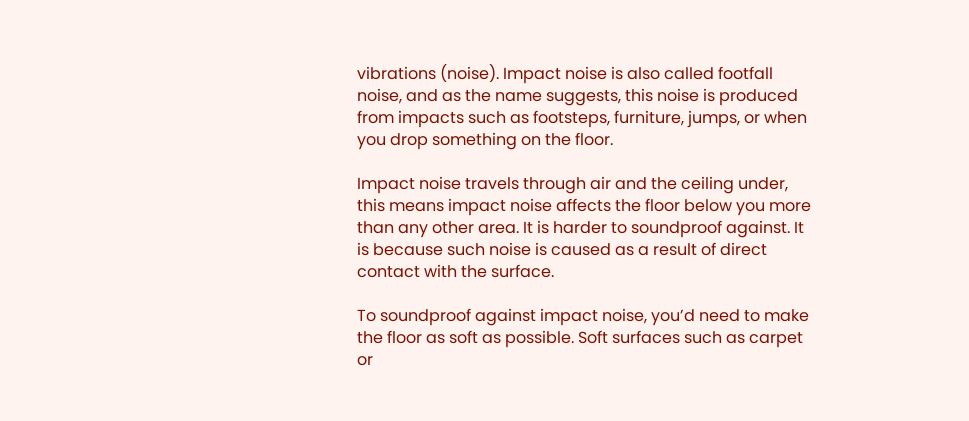vibrations (noise). Impact noise is also called footfall noise, and as the name suggests, this noise is produced from impacts such as footsteps, furniture, jumps, or when you drop something on the floor.

Impact noise travels through air and the ceiling under, this means impact noise affects the floor below you more than any other area. It is harder to soundproof against. It is because such noise is caused as a result of direct contact with the surface.

To soundproof against impact noise, you’d need to make the floor as soft as possible. Soft surfaces such as carpet or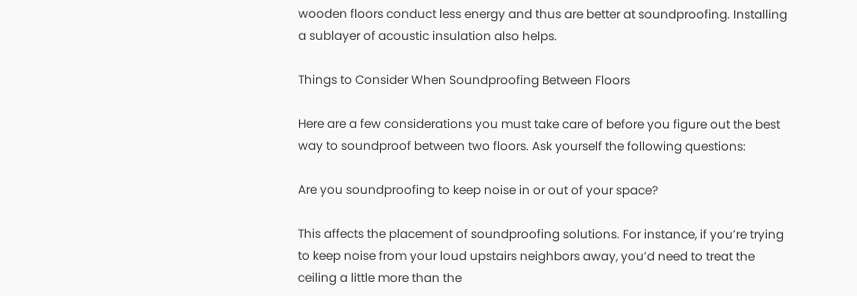wooden floors conduct less energy and thus are better at soundproofing. Installing a sublayer of acoustic insulation also helps.

Things to Consider When Soundproofing Between Floors

Here are a few considerations you must take care of before you figure out the best way to soundproof between two floors. Ask yourself the following questions:

Are you soundproofing to keep noise in or out of your space?

This affects the placement of soundproofing solutions. For instance, if you’re trying to keep noise from your loud upstairs neighbors away, you’d need to treat the ceiling a little more than the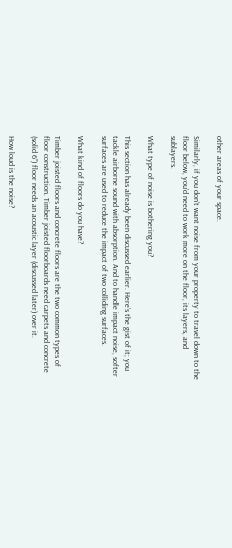other areas of your space.

Similarly, if you don’t want noise from your property to travel down to the floor below, you’d need to work more on the floor, its layers, and sublayers.

What type of noise is bothering you?

This section has already been discussed earlier. Here’s the gist of it; you tackle airborne sound with absorption. And to handle impact noise, softer surfaces are used to reduce the impact of two colliding surfaces.

What kind of floors do you have?

Timber joisted floors and concrete floors are the two common types of floor construction. Timber joisted floorboards need carpets and concrete (solid 6”) floor needs an acoustic layer (discussed later) over it.

How loud is the noise?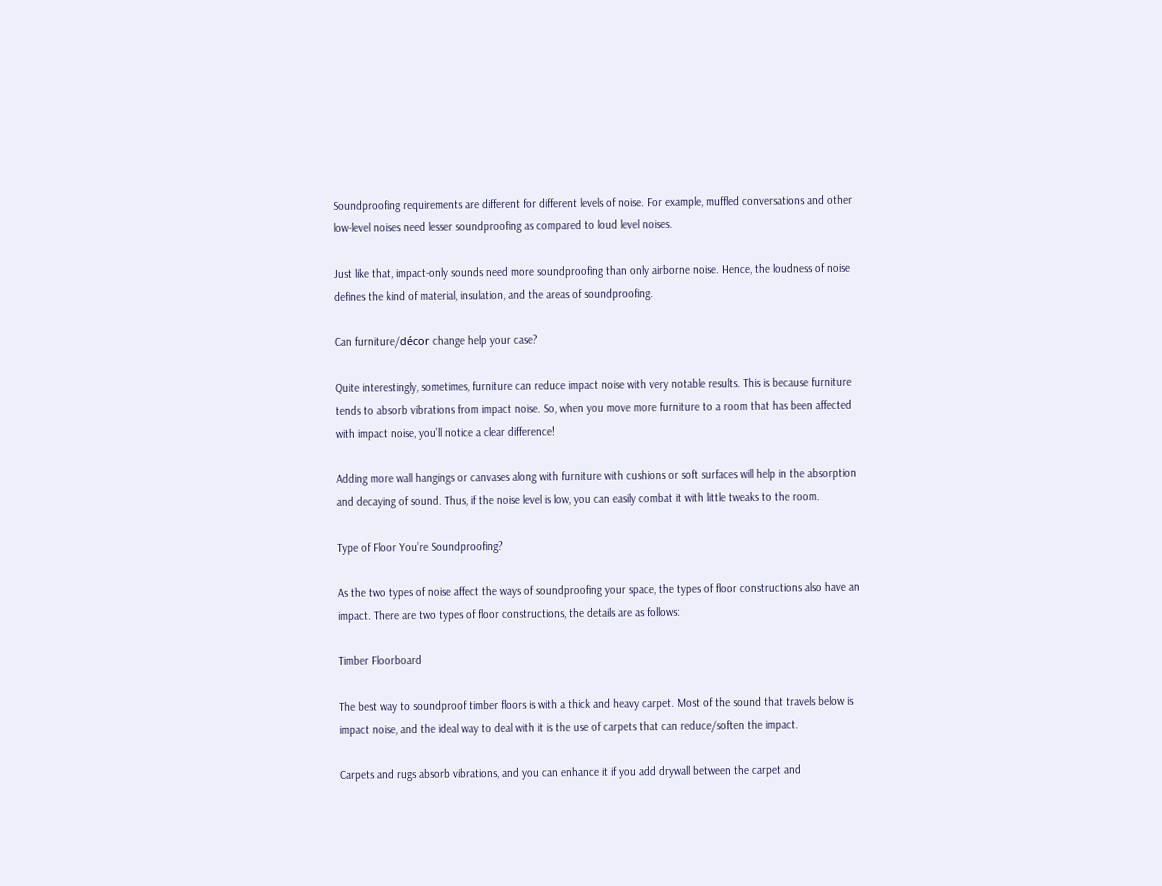Soundproofing requirements are different for different levels of noise. For example, muffled conversations and other low-level noises need lesser soundproofing as compared to loud level noises.

Just like that, impact-only sounds need more soundproofing than only airborne noise. Hence, the loudness of noise defines the kind of material, insulation, and the areas of soundproofing.

Can furniture/décor change help your case?

Quite interestingly, sometimes, furniture can reduce impact noise with very notable results. This is because furniture tends to absorb vibrations from impact noise. So, when you move more furniture to a room that has been affected with impact noise, you’ll notice a clear difference!

Adding more wall hangings or canvases along with furniture with cushions or soft surfaces will help in the absorption and decaying of sound. Thus, if the noise level is low, you can easily combat it with little tweaks to the room.

Type of Floor You’re Soundproofing?

As the two types of noise affect the ways of soundproofing your space, the types of floor constructions also have an impact. There are two types of floor constructions, the details are as follows:

Timber Floorboard

The best way to soundproof timber floors is with a thick and heavy carpet. Most of the sound that travels below is impact noise, and the ideal way to deal with it is the use of carpets that can reduce/soften the impact.

Carpets and rugs absorb vibrations, and you can enhance it if you add drywall between the carpet and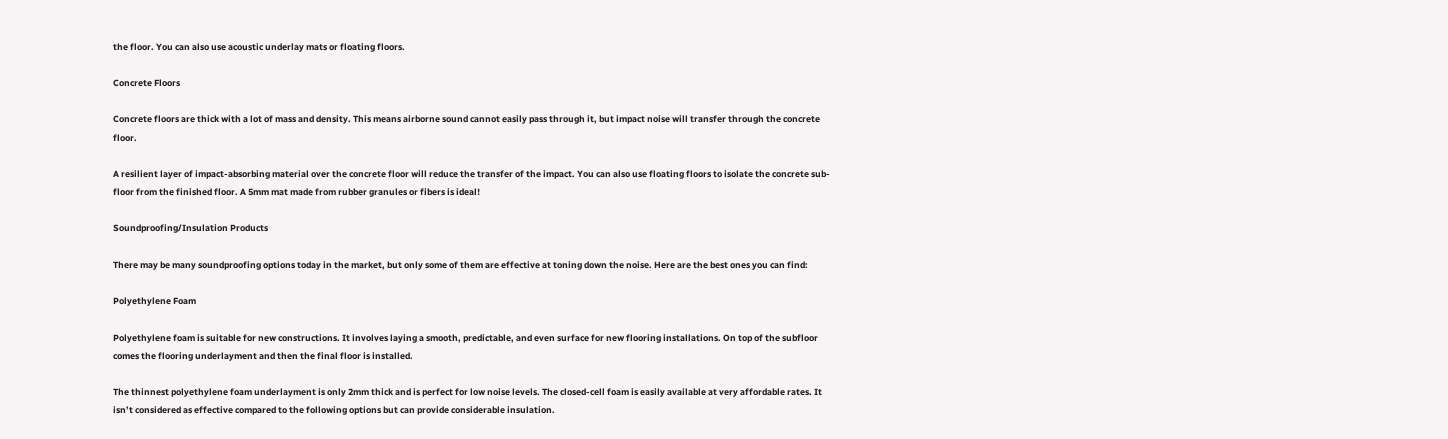the floor. You can also use acoustic underlay mats or floating floors.

Concrete Floors

Concrete floors are thick with a lot of mass and density. This means airborne sound cannot easily pass through it, but impact noise will transfer through the concrete floor.

A resilient layer of impact-absorbing material over the concrete floor will reduce the transfer of the impact. You can also use floating floors to isolate the concrete sub-floor from the finished floor. A 5mm mat made from rubber granules or fibers is ideal!

Soundproofing/Insulation Products

There may be many soundproofing options today in the market, but only some of them are effective at toning down the noise. Here are the best ones you can find:

Polyethylene Foam

Polyethylene foam is suitable for new constructions. It involves laying a smooth, predictable, and even surface for new flooring installations. On top of the subfloor comes the flooring underlayment and then the final floor is installed.

The thinnest polyethylene foam underlayment is only 2mm thick and is perfect for low noise levels. The closed-cell foam is easily available at very affordable rates. It isn’t considered as effective compared to the following options but can provide considerable insulation.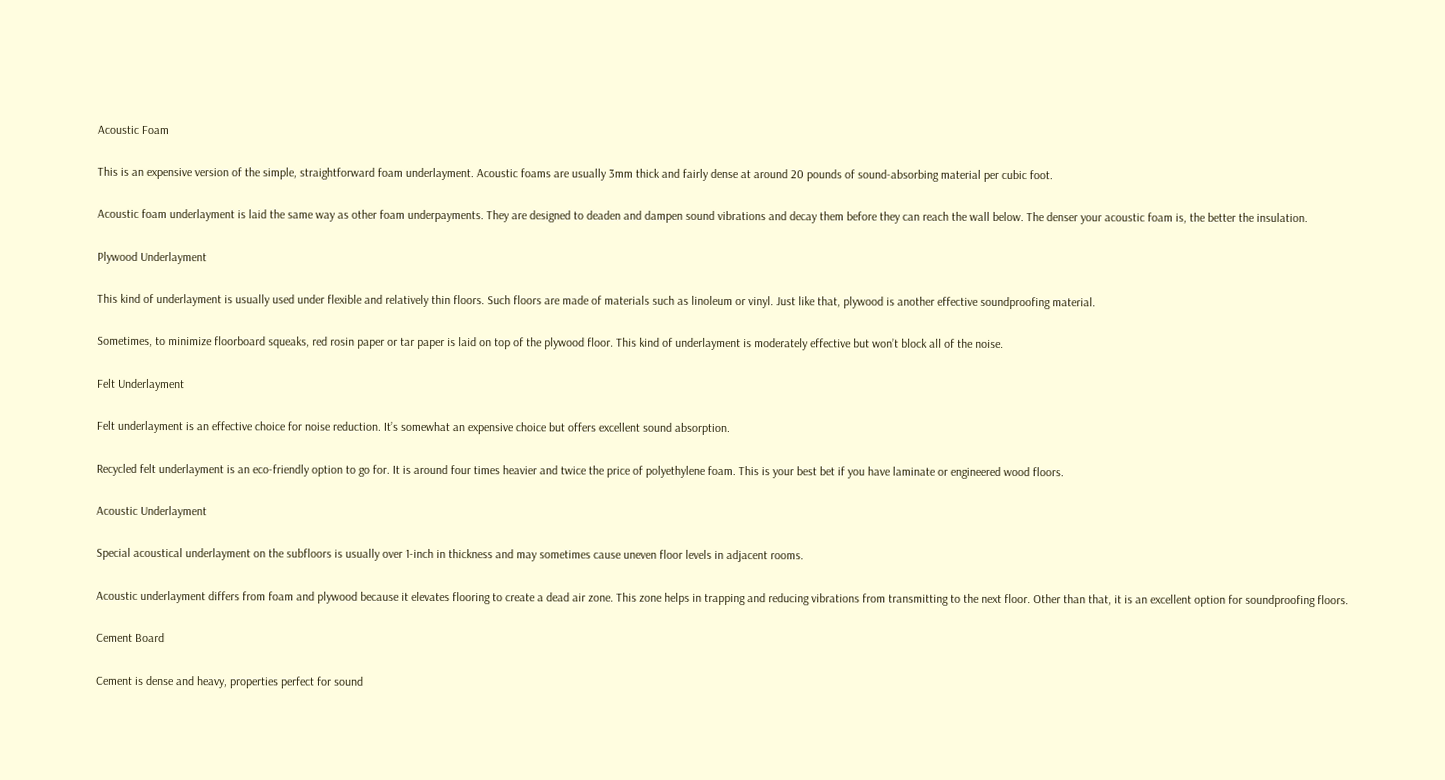Acoustic Foam

This is an expensive version of the simple, straightforward foam underlayment. Acoustic foams are usually 3mm thick and fairly dense at around 20 pounds of sound-absorbing material per cubic foot.

Acoustic foam underlayment is laid the same way as other foam underpayments. They are designed to deaden and dampen sound vibrations and decay them before they can reach the wall below. The denser your acoustic foam is, the better the insulation.

Plywood Underlayment

This kind of underlayment is usually used under flexible and relatively thin floors. Such floors are made of materials such as linoleum or vinyl. Just like that, plywood is another effective soundproofing material.

Sometimes, to minimize floorboard squeaks, red rosin paper or tar paper is laid on top of the plywood floor. This kind of underlayment is moderately effective but won’t block all of the noise.

Felt Underlayment

Felt underlayment is an effective choice for noise reduction. It’s somewhat an expensive choice but offers excellent sound absorption.

Recycled felt underlayment is an eco-friendly option to go for. It is around four times heavier and twice the price of polyethylene foam. This is your best bet if you have laminate or engineered wood floors.

Acoustic Underlayment

Special acoustical underlayment on the subfloors is usually over 1-inch in thickness and may sometimes cause uneven floor levels in adjacent rooms.

Acoustic underlayment differs from foam and plywood because it elevates flooring to create a dead air zone. This zone helps in trapping and reducing vibrations from transmitting to the next floor. Other than that, it is an excellent option for soundproofing floors.

Cement Board

Cement is dense and heavy, properties perfect for sound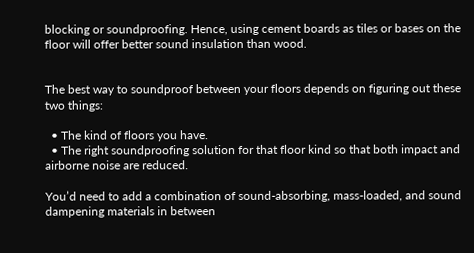blocking or soundproofing. Hence, using cement boards as tiles or bases on the floor will offer better sound insulation than wood.


The best way to soundproof between your floors depends on figuring out these two things:

  • The kind of floors you have.
  • The right soundproofing solution for that floor kind so that both impact and airborne noise are reduced.

You’d need to add a combination of sound-absorbing, mass-loaded, and sound dampening materials in between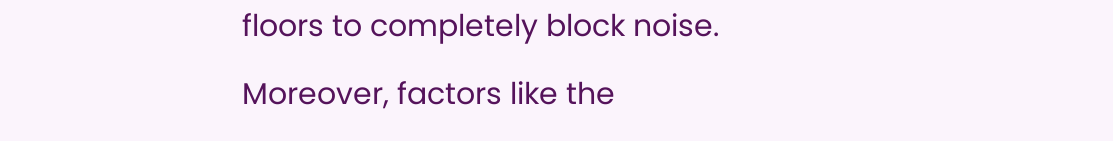floors to completely block noise.

Moreover, factors like the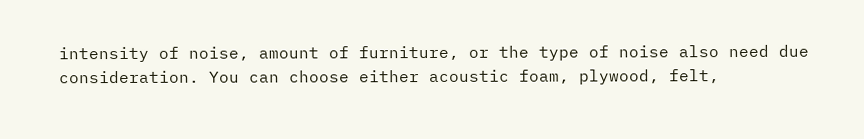intensity of noise, amount of furniture, or the type of noise also need due consideration. You can choose either acoustic foam, plywood, felt,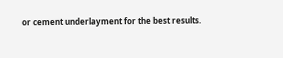or cement underlayment for the best results.